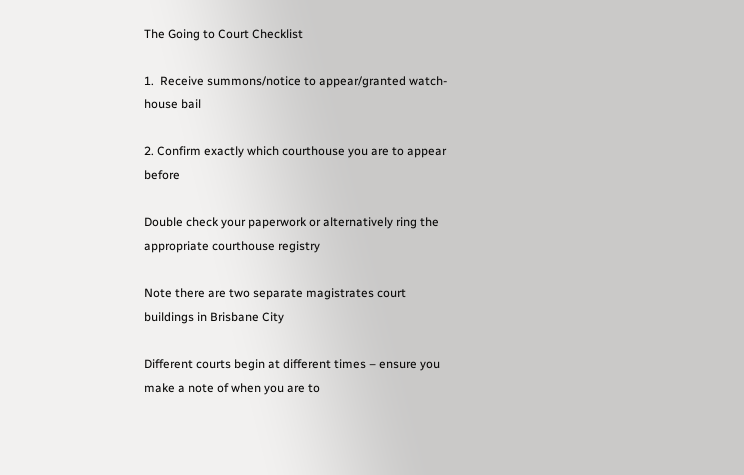The Going to Court Checklist

1.  Receive summons/notice to appear/granted watch-house bail

2. Confirm exactly which courthouse you are to appear before

Double check your paperwork or alternatively ring the appropriate courthouse registry

Note there are two separate magistrates court buildings in Brisbane City

Different courts begin at different times – ensure you make a note of when you are to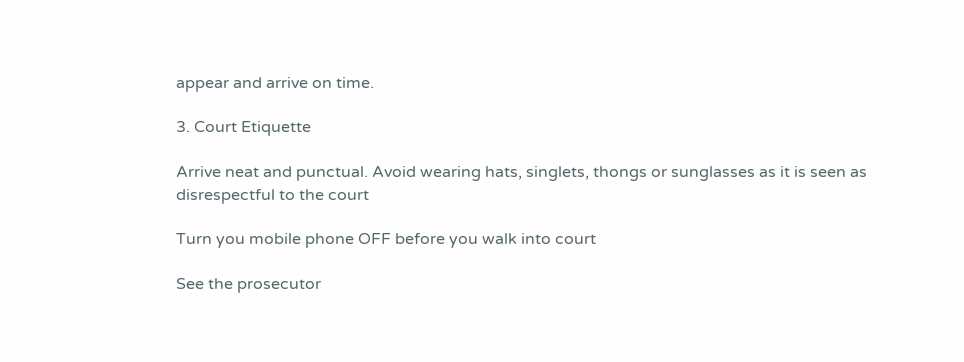appear and arrive on time.

3. Court Etiquette

Arrive neat and punctual. Avoid wearing hats, singlets, thongs or sunglasses as it is seen as disrespectful to the court

Turn you mobile phone OFF before you walk into court

See the prosecutor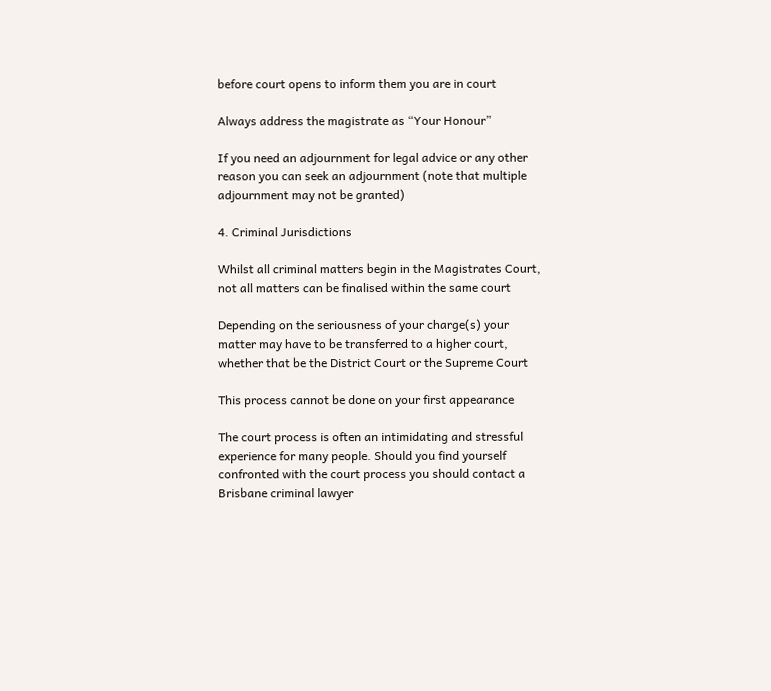before court opens to inform them you are in court

Always address the magistrate as “Your Honour”

If you need an adjournment for legal advice or any other reason you can seek an adjournment (note that multiple adjournment may not be granted)

4. Criminal Jurisdictions

Whilst all criminal matters begin in the Magistrates Court, not all matters can be finalised within the same court

Depending on the seriousness of your charge(s) your matter may have to be transferred to a higher court, whether that be the District Court or the Supreme Court

This process cannot be done on your first appearance

The court process is often an intimidating and stressful experience for many people. Should you find yourself confronted with the court process you should contact a Brisbane criminal lawyer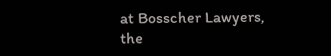at Bosscher Lawyers, the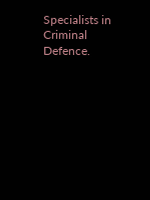Specialists in Criminal Defence.